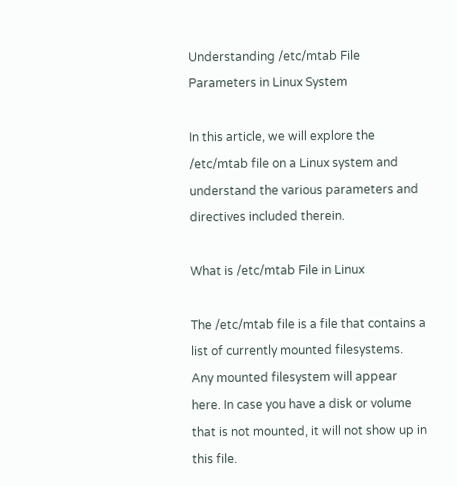Understanding /etc/mtab File Parameters in Linux System

In this article, we will explore the /etc/mtab file on a Linux system and understand the various parameters and directives included therein.

What is /etc/mtab File in Linux

The /etc/mtab file is a file that contains a list of currently mounted filesystems. Any mounted filesystem will appear here. In case you have a disk or volume that is not mounted, it will not show up in this file.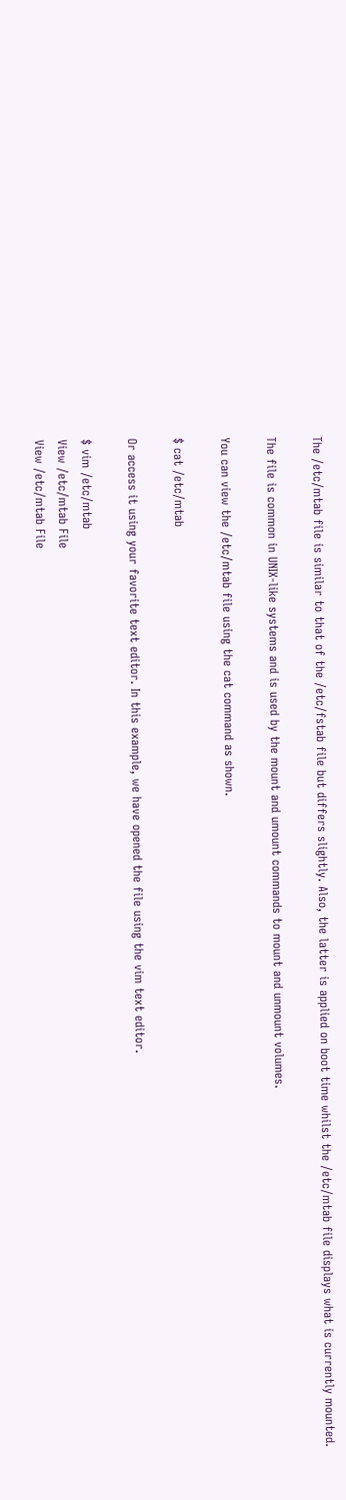The /etc/mtab file is similar to that of the /etc/fstab file but differs slightly. Also, the latter is applied on boot time whilst the /etc/mtab file displays what is currently mounted.

The file is common in UNIX-like systems and is used by the mount and umount commands to mount and unmount volumes.

You can view the /etc/mtab file using the cat command as shown.

$ cat /etc/mtab

Or access it using your favorite text editor. In this example, we have opened the file using the vim text editor.

$ vim /etc/mtab
View /etc/mtab File
View /etc/mtab File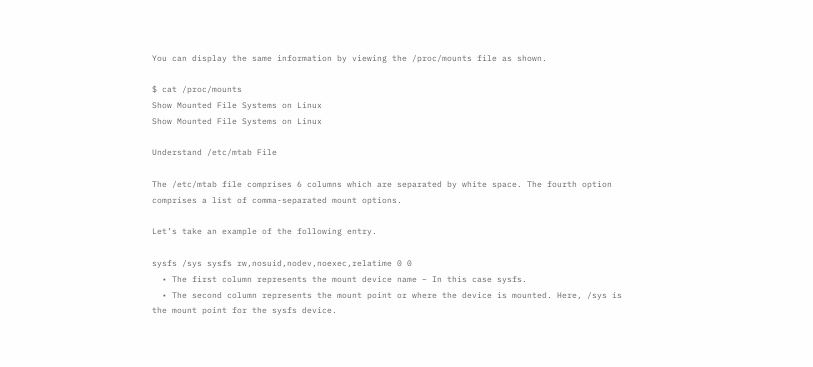You can display the same information by viewing the /proc/mounts file as shown.

$ cat /proc/mounts
Show Mounted File Systems on Linux
Show Mounted File Systems on Linux

Understand /etc/mtab File

The /etc/mtab file comprises 6 columns which are separated by white space. The fourth option comprises a list of comma-separated mount options.

Let’s take an example of the following entry.

sysfs /sys sysfs rw,nosuid,nodev,noexec,relatime 0 0
  • The first column represents the mount device name – In this case sysfs.
  • The second column represents the mount point or where the device is mounted. Here, /sys is the mount point for the sysfs device.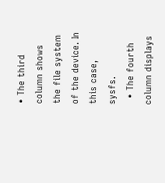• The third column shows the file system of the device. In this case, sysfs.
  • The fourth column displays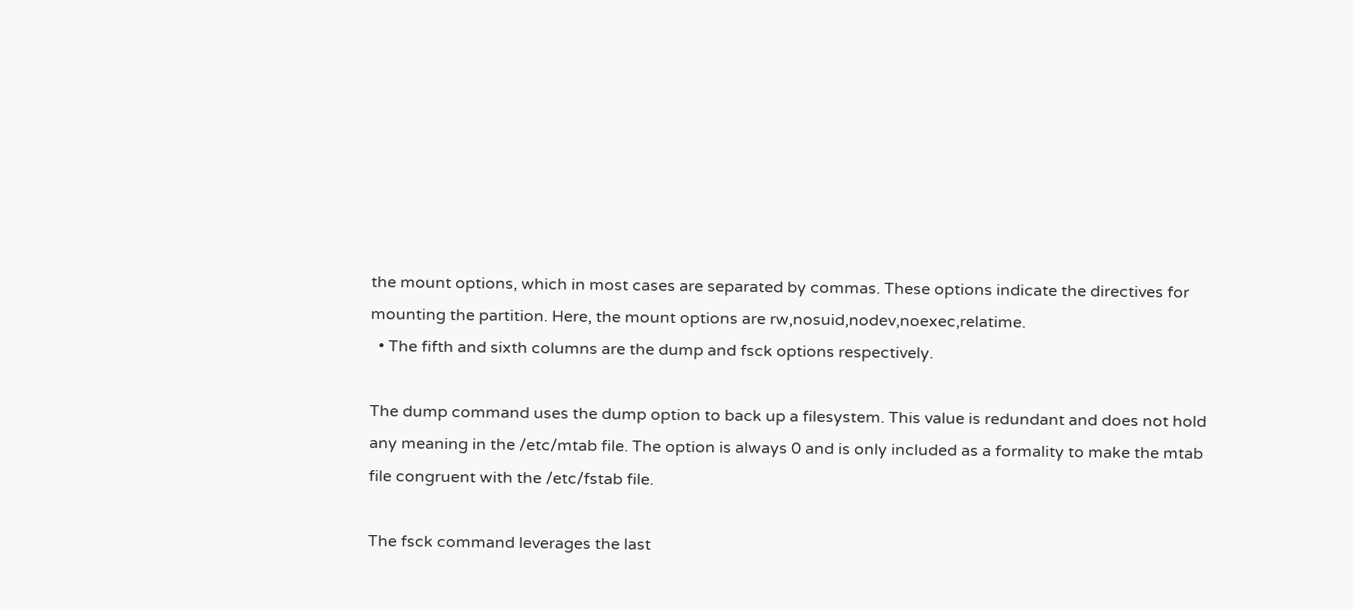the mount options, which in most cases are separated by commas. These options indicate the directives for mounting the partition. Here, the mount options are rw,nosuid,nodev,noexec,relatime.
  • The fifth and sixth columns are the dump and fsck options respectively.

The dump command uses the dump option to back up a filesystem. This value is redundant and does not hold any meaning in the /etc/mtab file. The option is always 0 and is only included as a formality to make the mtab file congruent with the /etc/fstab file.

The fsck command leverages the last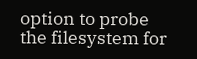option to probe the filesystem for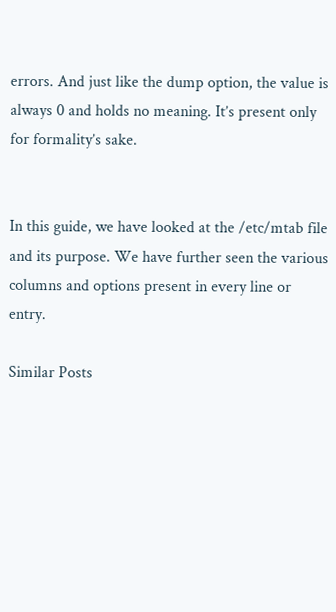errors. And just like the dump option, the value is always 0 and holds no meaning. It’s present only for formality’s sake.


In this guide, we have looked at the /etc/mtab file and its purpose. We have further seen the various columns and options present in every line or entry.

Similar Posts